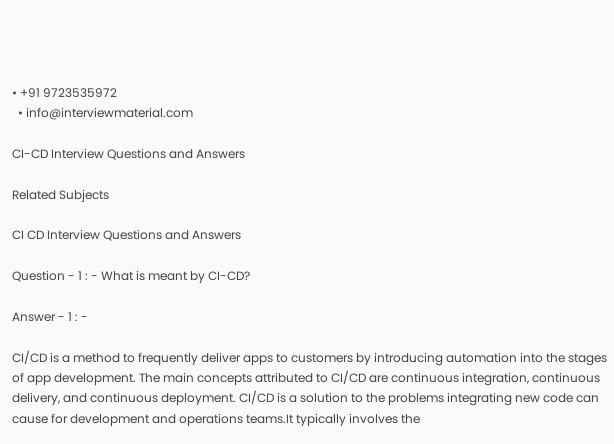• +91 9723535972
  • info@interviewmaterial.com

CI-CD Interview Questions and Answers

Related Subjects

CI CD Interview Questions and Answers

Question - 1 : - What is meant by CI-CD?

Answer - 1 : -

CI/CD is a method to frequently deliver apps to customers by introducing automation into the stages of app development. The main concepts attributed to CI/CD are continuous integration, continuous delivery, and continuous deployment. CI/CD is a solution to the problems integrating new code can cause for development and operations teams.It typically involves the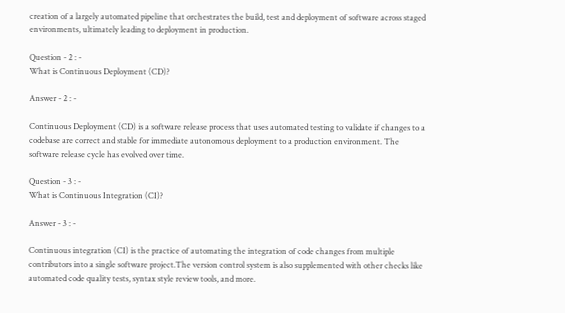creation of a largely automated pipeline that orchestrates the build, test and deployment of software across staged environments, ultimately leading to deployment in production.

Question - 2 : -
What is Continuous Deployment (CD)?

Answer - 2 : -

Continuous Deployment (CD) is a software release process that uses automated testing to validate if changes to a codebase are correct and stable for immediate autonomous deployment to a production environment. The software release cycle has evolved over time.

Question - 3 : -
What is Continuous Integration (CI)?

Answer - 3 : -

Continuous integration (CI) is the practice of automating the integration of code changes from multiple contributors into a single software project.The version control system is also supplemented with other checks like automated code quality tests, syntax style review tools, and more.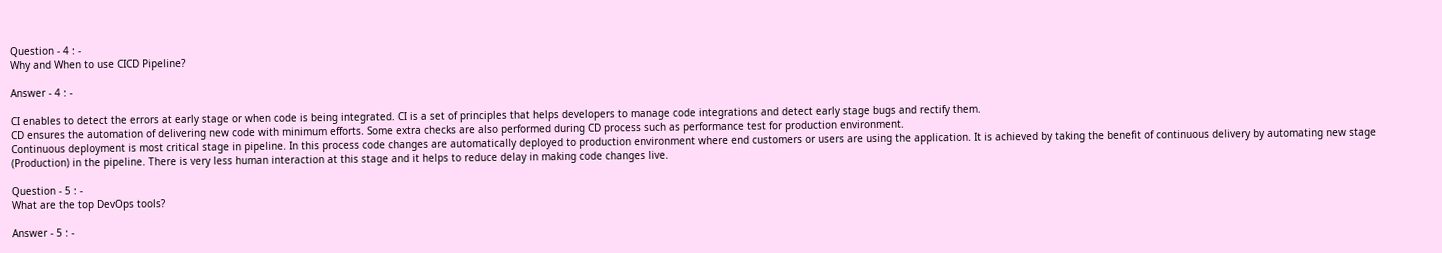Question - 4 : -
Why and When to use CICD Pipeline?

Answer - 4 : -

CI enables to detect the errors at early stage or when code is being integrated. CI is a set of principles that helps developers to manage code integrations and detect early stage bugs and rectify them.
CD ensures the automation of delivering new code with minimum efforts. Some extra checks are also performed during CD process such as performance test for production environment.
Continuous deployment is most critical stage in pipeline. In this process code changes are automatically deployed to production environment where end customers or users are using the application. It is achieved by taking the benefit of continuous delivery by automating new stage (Production) in the pipeline. There is very less human interaction at this stage and it helps to reduce delay in making code changes live.

Question - 5 : -
What are the top DevOps tools?

Answer - 5 : -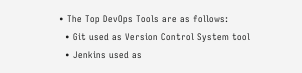• The Top DevOps Tools are as follows:
  • Git used as Version Control System tool
  • Jenkins used as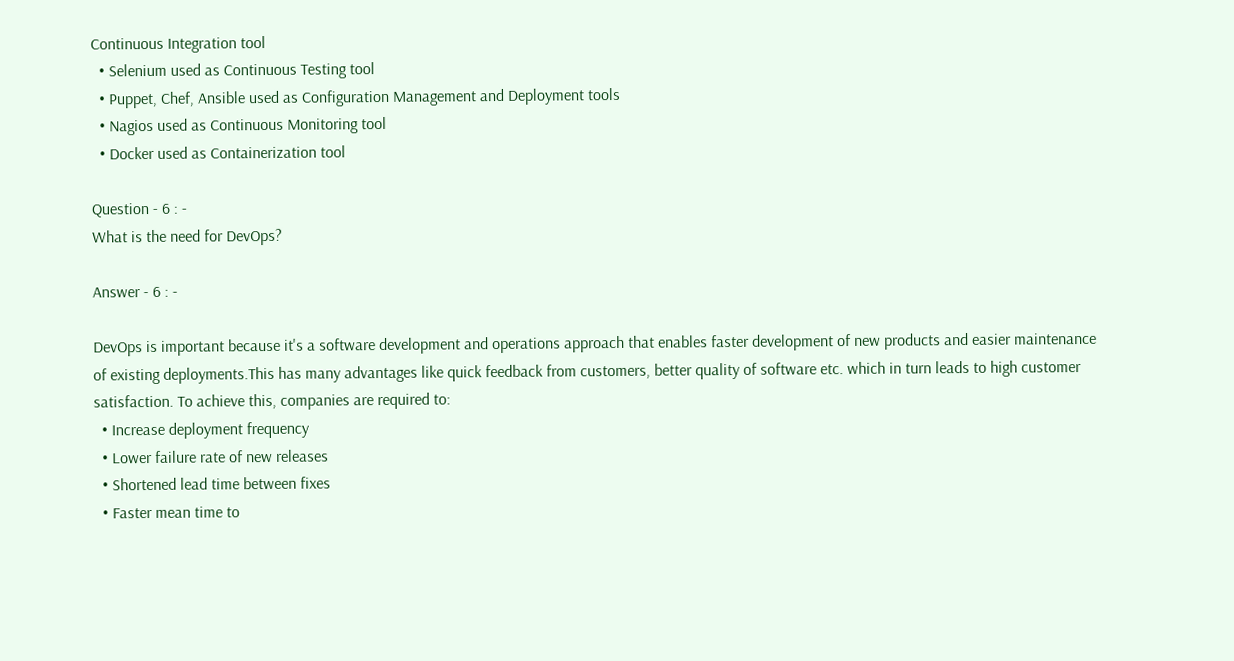Continuous Integration tool
  • Selenium used as Continuous Testing tool
  • Puppet, Chef, Ansible used as Configuration Management and Deployment tools
  • Nagios used as Continuous Monitoring tool
  • Docker used as Containerization tool

Question - 6 : -
What is the need for DevOps?

Answer - 6 : -

DevOps is important because it's a software development and operations approach that enables faster development of new products and easier maintenance of existing deployments.This has many advantages like quick feedback from customers, better quality of software etc. which in turn leads to high customer satisfaction. To achieve this, companies are required to:
  • Increase deployment frequency
  • Lower failure rate of new releases
  • Shortened lead time between fixes
  • Faster mean time to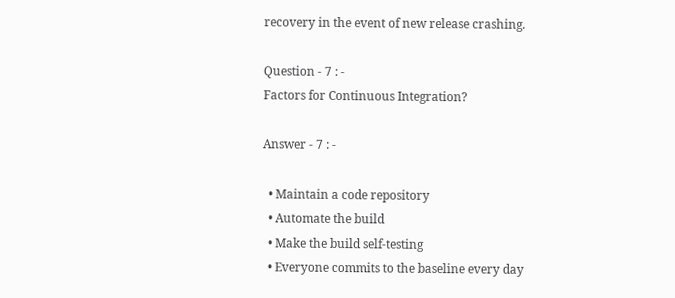recovery in the event of new release crashing.

Question - 7 : -
Factors for Continuous Integration?

Answer - 7 : -

  • Maintain a code repository
  • Automate the build
  • Make the build self-testing
  • Everyone commits to the baseline every day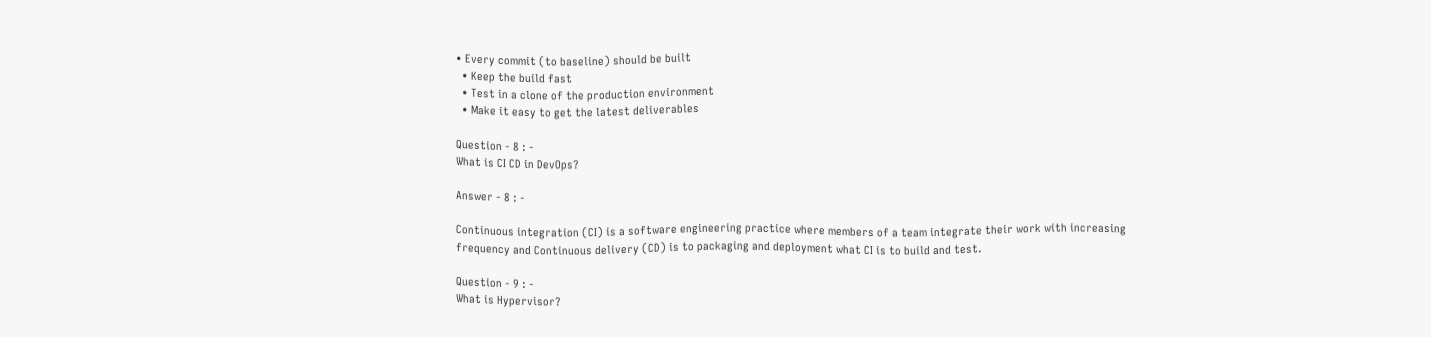• Every commit (to baseline) should be built
  • Keep the build fast
  • Test in a clone of the production environment
  • Make it easy to get the latest deliverables

Question - 8 : -
What is CI CD in DevOps?

Answer - 8 : -

Continuous integration (CI) is a software engineering practice where members of a team integrate their work with increasing frequency and Continuous delivery (CD) is to packaging and deployment what CI is to build and test.

Question - 9 : -
What is Hypervisor?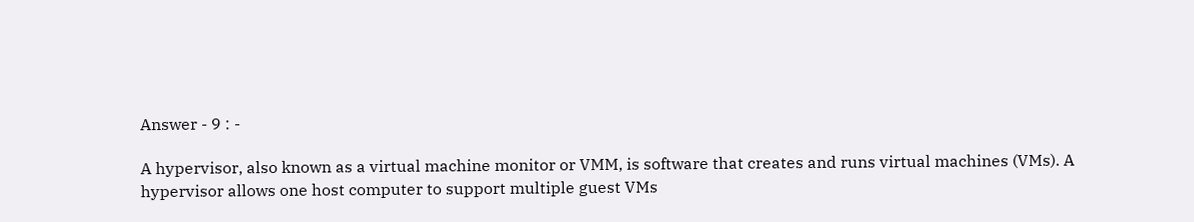Answer - 9 : -

A hypervisor, also known as a virtual machine monitor or VMM, is software that creates and runs virtual machines (VMs). A hypervisor allows one host computer to support multiple guest VMs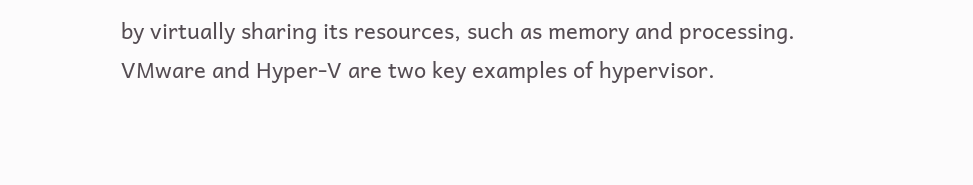by virtually sharing its resources, such as memory and processing.
VMware and Hyper-V are two key examples of hypervisor.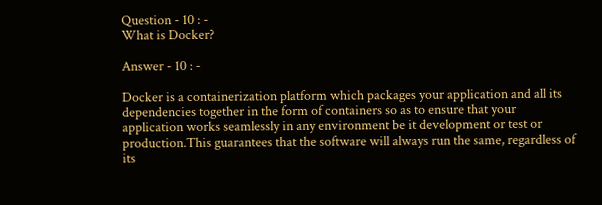Question - 10 : -
What is Docker?

Answer - 10 : -

Docker is a containerization platform which packages your application and all its dependencies together in the form of containers so as to ensure that your application works seamlessly in any environment be it development or test or production.This guarantees that the software will always run the same, regardless of its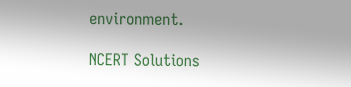environment.

NCERT Solutions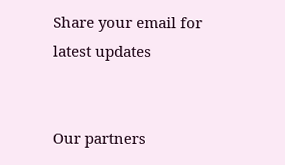Share your email for latest updates


Our partners